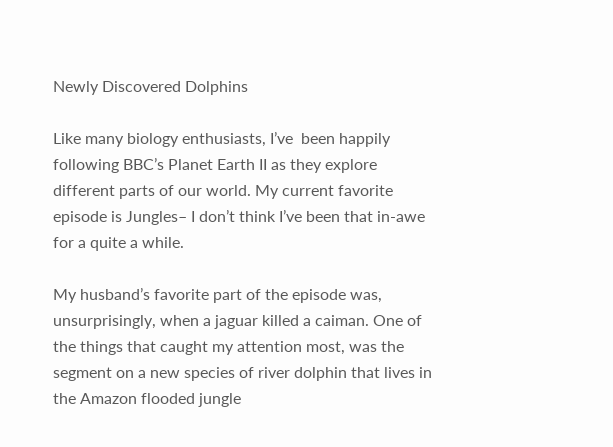Newly Discovered Dolphins

Like many biology enthusiasts, I’ve  been happily following BBC’s Planet Earth II as they explore different parts of our world. My current favorite episode is Jungles– I don’t think I’ve been that in-awe for a quite a while.

My husband’s favorite part of the episode was, unsurprisingly, when a jaguar killed a caiman. One of the things that caught my attention most, was the segment on a new species of river dolphin that lives in the Amazon flooded jungle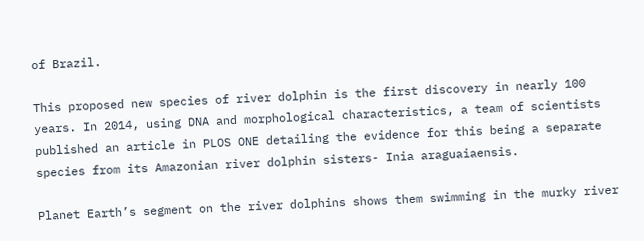of Brazil.

This proposed new species of river dolphin is the first discovery in nearly 100 years. In 2014, using DNA and morphological characteristics, a team of scientists published an article in PLOS ONE detailing the evidence for this being a separate species from its Amazonian river dolphin sisters- Inia araguaiaensis.

Planet Earth’s segment on the river dolphins shows them swimming in the murky river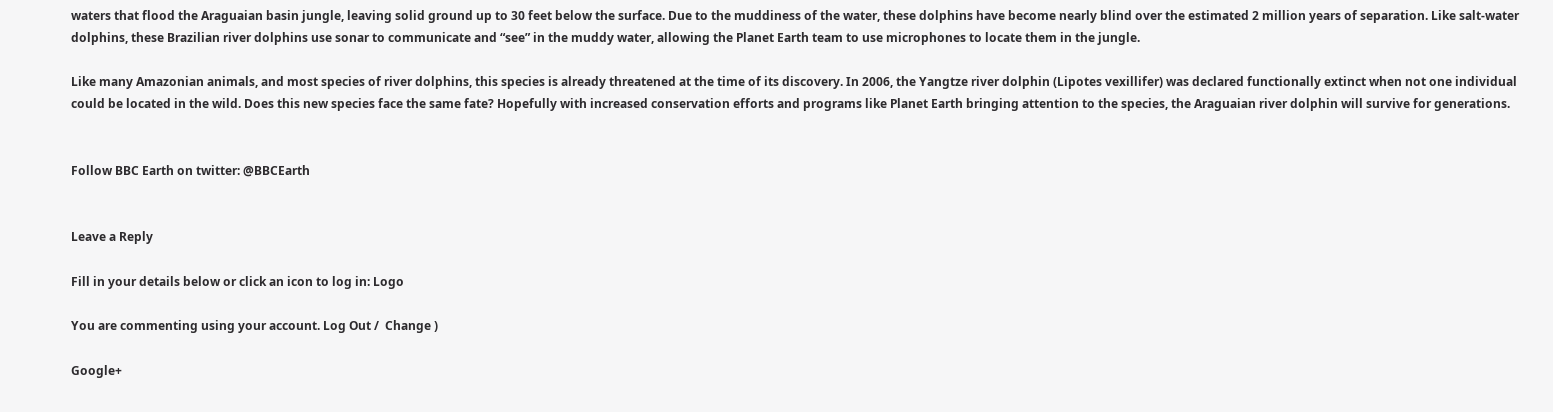waters that flood the Araguaian basin jungle, leaving solid ground up to 30 feet below the surface. Due to the muddiness of the water, these dolphins have become nearly blind over the estimated 2 million years of separation. Like salt-water dolphins, these Brazilian river dolphins use sonar to communicate and “see” in the muddy water, allowing the Planet Earth team to use microphones to locate them in the jungle.

Like many Amazonian animals, and most species of river dolphins, this species is already threatened at the time of its discovery. In 2006, the Yangtze river dolphin (Lipotes vexillifer) was declared functionally extinct when not one individual could be located in the wild. Does this new species face the same fate? Hopefully with increased conservation efforts and programs like Planet Earth bringing attention to the species, the Araguaian river dolphin will survive for generations.


Follow BBC Earth on twitter: @BBCEarth


Leave a Reply

Fill in your details below or click an icon to log in: Logo

You are commenting using your account. Log Out /  Change )

Google+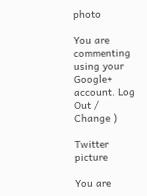photo

You are commenting using your Google+ account. Log Out /  Change )

Twitter picture

You are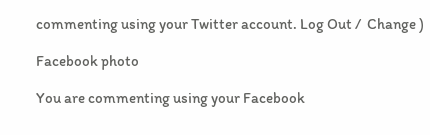commenting using your Twitter account. Log Out /  Change )

Facebook photo

You are commenting using your Facebook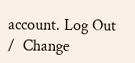account. Log Out /  Change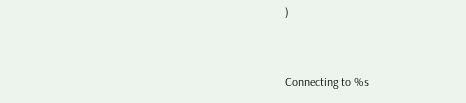)


Connecting to %s